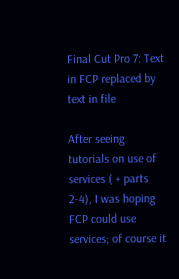Final Cut Pro 7: Text in FCP replaced by text in file

After seeing tutorials on use of services ( + parts 2-4), I was hoping FCP could use services; of course it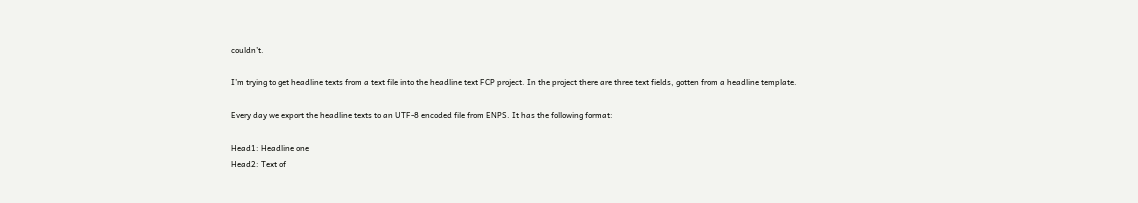couldn’t.

I’m trying to get headline texts from a text file into the headline text FCP project. In the project there are three text fields, gotten from a headline template.

Every day we export the headline texts to an UTF-8 encoded file from ENPS. It has the following format:

Head1: Headline one
Head2: Text of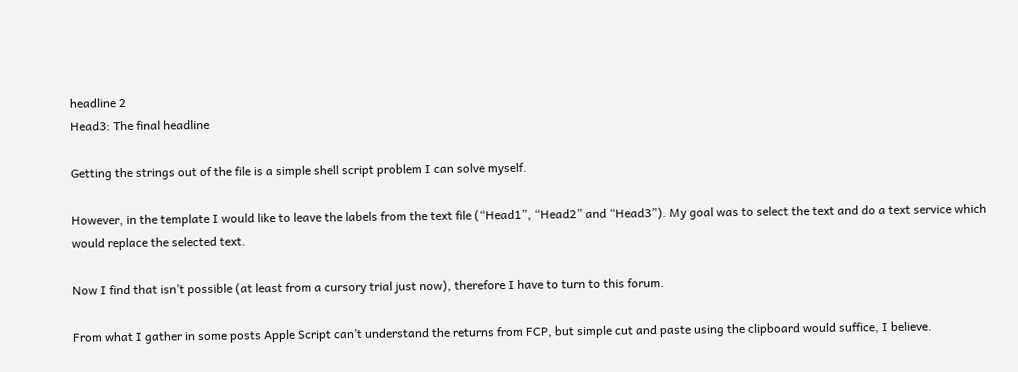headline 2
Head3: The final headline

Getting the strings out of the file is a simple shell script problem I can solve myself.

However, in the template I would like to leave the labels from the text file (“Head1”, “Head2” and “Head3”). My goal was to select the text and do a text service which would replace the selected text.

Now I find that isn’t possible (at least from a cursory trial just now), therefore I have to turn to this forum.

From what I gather in some posts Apple Script can’t understand the returns from FCP, but simple cut and paste using the clipboard would suffice, I believe.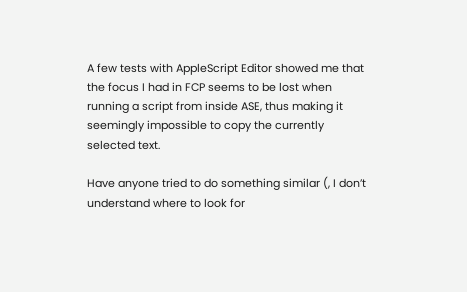A few tests with AppleScript Editor showed me that the focus I had in FCP seems to be lost when running a script from inside ASE, thus making it seemingly impossible to copy the currently selected text.

Have anyone tried to do something similar (, I don’t understand where to look for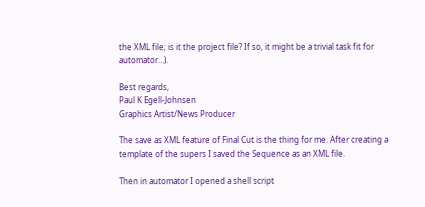the XML file; is it the project file? If so, it might be a trivial task fit for automator…).

Best regards,
Paul K Egell-Johnsen
Graphics Artist/News Producer

The save as XML feature of Final Cut is the thing for me. After creating a template of the supers I saved the Sequence as an XML file.

Then in automator I opened a shell script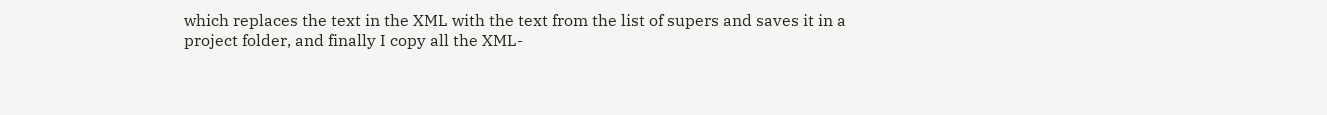which replaces the text in the XML with the text from the list of supers and saves it in a project folder, and finally I copy all the XML-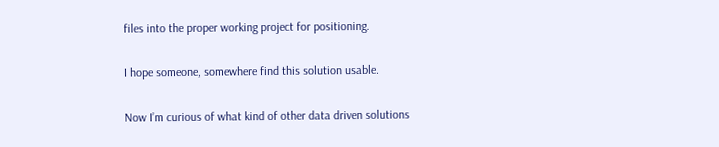files into the proper working project for positioning.

I hope someone, somewhere find this solution usable.

Now I’m curious of what kind of other data driven solutions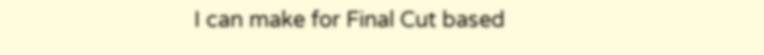I can make for Final Cut based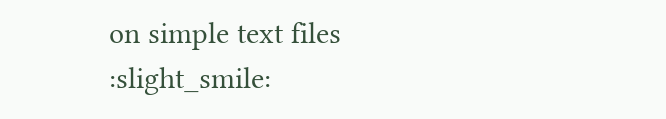on simple text files :slight_smile: